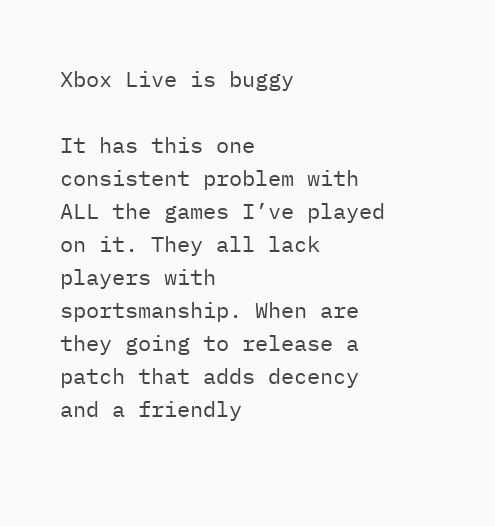Xbox Live is buggy

It has this one consistent problem with ALL the games I’ve played on it. They all lack players with sportsmanship. When are they going to release a patch that adds decency and a friendly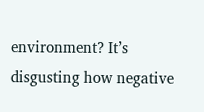environment? It’s disgusting how negative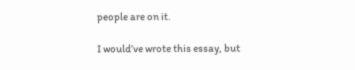people are on it.

I would’ve wrote this essay, but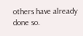others have already done so.